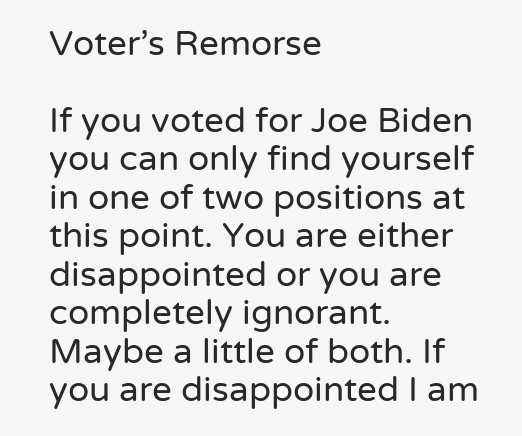Voter’s Remorse

If you voted for Joe Biden you can only find yourself in one of two positions at this point. You are either disappointed or you are completely ignorant. Maybe a little of both. If you are disappointed I am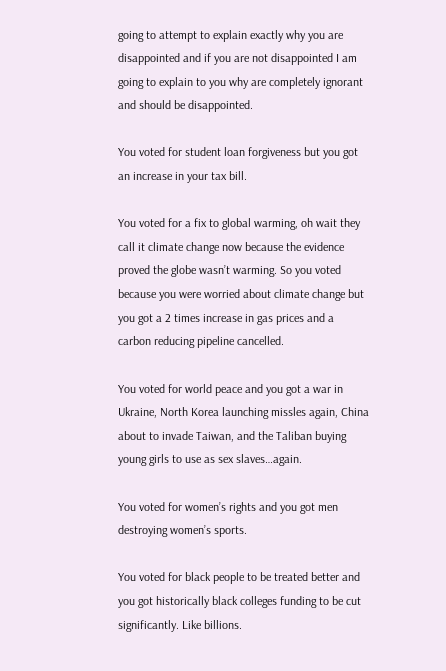going to attempt to explain exactly why you are disappointed and if you are not disappointed I am going to explain to you why are completely ignorant and should be disappointed.

You voted for student loan forgiveness but you got an increase in your tax bill.

You voted for a fix to global warming, oh wait they call it climate change now because the evidence proved the globe wasn’t warming. So you voted because you were worried about climate change but you got a 2 times increase in gas prices and a carbon reducing pipeline cancelled.

You voted for world peace and you got a war in Ukraine, North Korea launching missles again, China about to invade Taiwan, and the Taliban buying young girls to use as sex slaves…again.

You voted for women’s rights and you got men destroying women’s sports.

You voted for black people to be treated better and you got historically black colleges funding to be cut significantly. Like billions.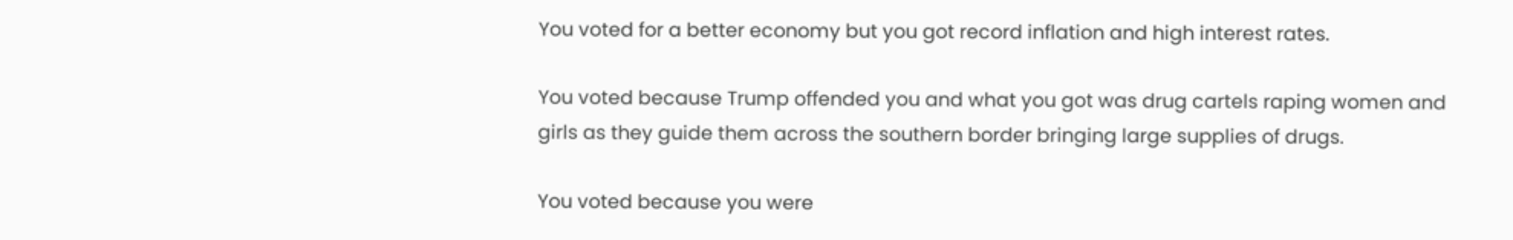You voted for a better economy but you got record inflation and high interest rates.

You voted because Trump offended you and what you got was drug cartels raping women and girls as they guide them across the southern border bringing large supplies of drugs.

You voted because you were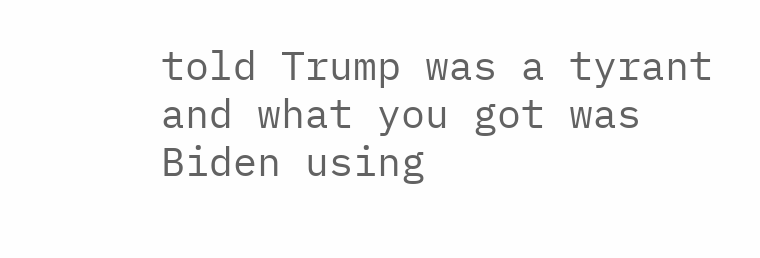told Trump was a tyrant and what you got was Biden using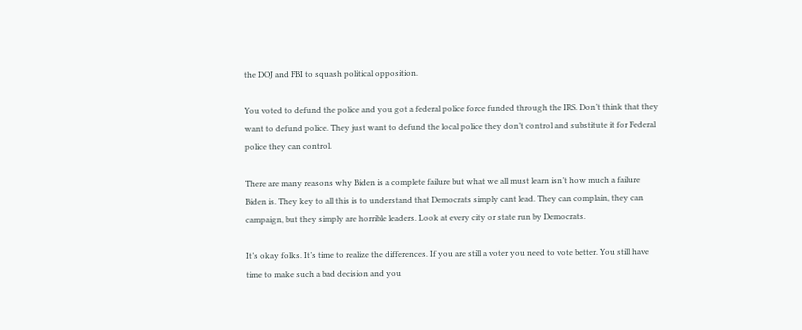the DOJ and FBI to squash political opposition.

You voted to defund the police and you got a federal police force funded through the IRS. Don’t think that they want to defund police. They just want to defund the local police they don’t control and substitute it for Federal police they can control.

There are many reasons why Biden is a complete failure but what we all must learn isn’t how much a failure Biden is. They key to all this is to understand that Democrats simply cant lead. They can complain, they can campaign, but they simply are horrible leaders. Look at every city or state run by Democrats.

It’s okay folks. It’s time to realize the differences. If you are still a voter you need to vote better. You still have time to make such a bad decision and you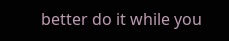better do it while you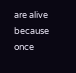are alive because once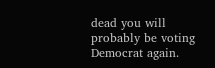dead you will probably be voting Democrat again.